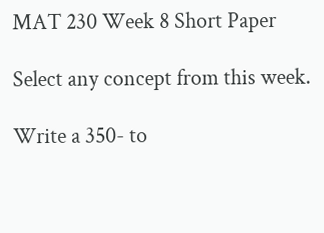MAT 230 Week 8 Short Paper

Select any concept from this week.

Write a 350- to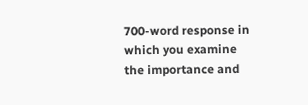700-word response in which you examine the importance and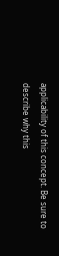applicability of this concept. Be sure to describe why this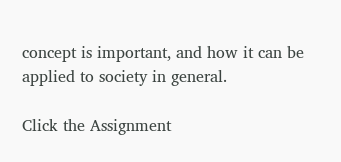concept is important, and how it can be applied to society in general.

Click the Assignment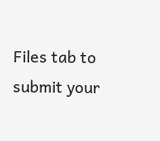Files tab to submit your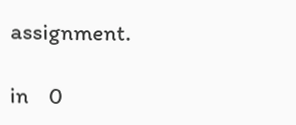assignment.

in    0